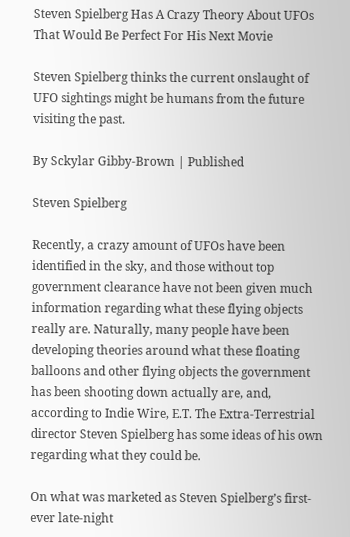Steven Spielberg Has A Crazy Theory About UFOs That Would Be Perfect For His Next Movie

Steven Spielberg thinks the current onslaught of UFO sightings might be humans from the future visiting the past.

By Sckylar Gibby-Brown | Published

Steven Spielberg

Recently, a crazy amount of UFOs have been identified in the sky, and those without top government clearance have not been given much information regarding what these flying objects really are. Naturally, many people have been developing theories around what these floating balloons and other flying objects the government has been shooting down actually are, and, according to Indie Wire, E.T. The Extra-Terrestrial director Steven Spielberg has some ideas of his own regarding what they could be.

On what was marketed as Steven Spielberg’s first-ever late-night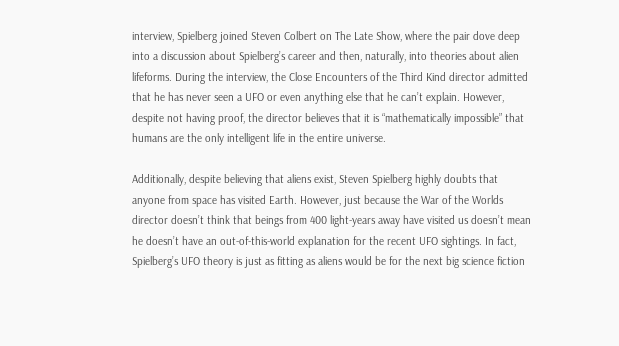interview, Spielberg joined Steven Colbert on The Late Show, where the pair dove deep into a discussion about Spielberg’s career and then, naturally, into theories about alien lifeforms. During the interview, the Close Encounters of the Third Kind director admitted that he has never seen a UFO or even anything else that he can’t explain. However, despite not having proof, the director believes that it is “mathematically impossible” that humans are the only intelligent life in the entire universe.

Additionally, despite believing that aliens exist, Steven Spielberg highly doubts that anyone from space has visited Earth. However, just because the War of the Worlds director doesn’t think that beings from 400 light-years away have visited us doesn’t mean he doesn’t have an out-of-this-world explanation for the recent UFO sightings. In fact, Spielberg’s UFO theory is just as fitting as aliens would be for the next big science fiction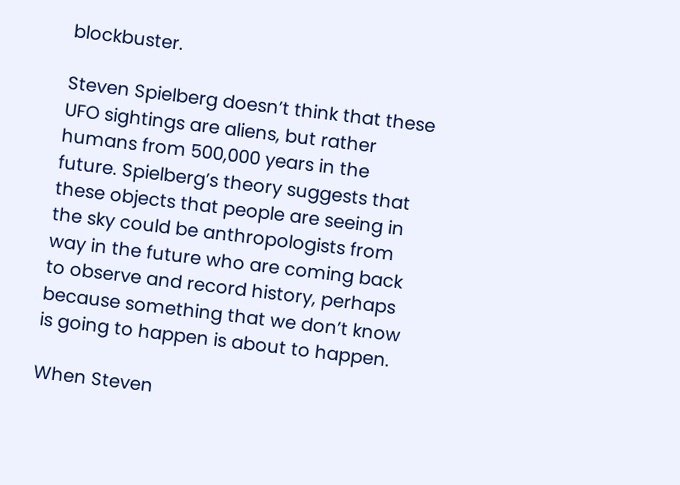blockbuster.

Steven Spielberg doesn’t think that these UFO sightings are aliens, but rather humans from 500,000 years in the future. Spielberg’s theory suggests that these objects that people are seeing in the sky could be anthropologists from way in the future who are coming back to observe and record history, perhaps because something that we don’t know is going to happen is about to happen.

When Steven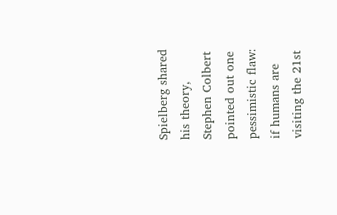Spielberg shared his theory, Stephen Colbert pointed out one pessimistic flaw: if humans are visiting the 21st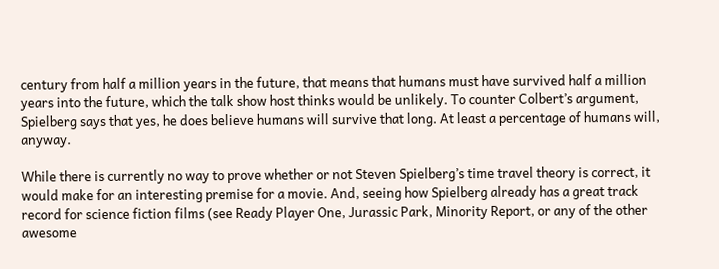century from half a million years in the future, that means that humans must have survived half a million years into the future, which the talk show host thinks would be unlikely. To counter Colbert’s argument, Spielberg says that yes, he does believe humans will survive that long. At least a percentage of humans will, anyway.

While there is currently no way to prove whether or not Steven Spielberg’s time travel theory is correct, it would make for an interesting premise for a movie. And, seeing how Spielberg already has a great track record for science fiction films (see Ready Player One, Jurassic Park, Minority Report, or any of the other awesome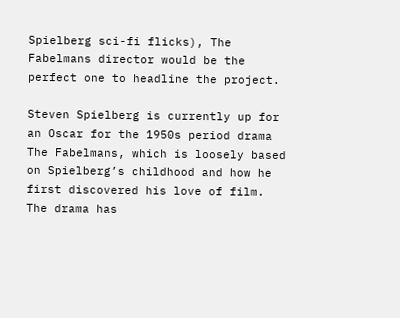Spielberg sci-fi flicks), The Fabelmans director would be the perfect one to headline the project.

Steven Spielberg is currently up for an Oscar for the 1950s period drama The Fabelmans, which is loosely based on Spielberg’s childhood and how he first discovered his love of film. The drama has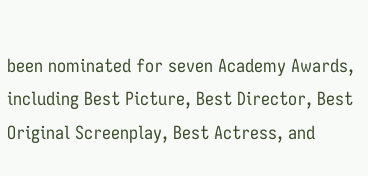been nominated for seven Academy Awards, including Best Picture, Best Director, Best Original Screenplay, Best Actress, and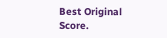Best Original Score.